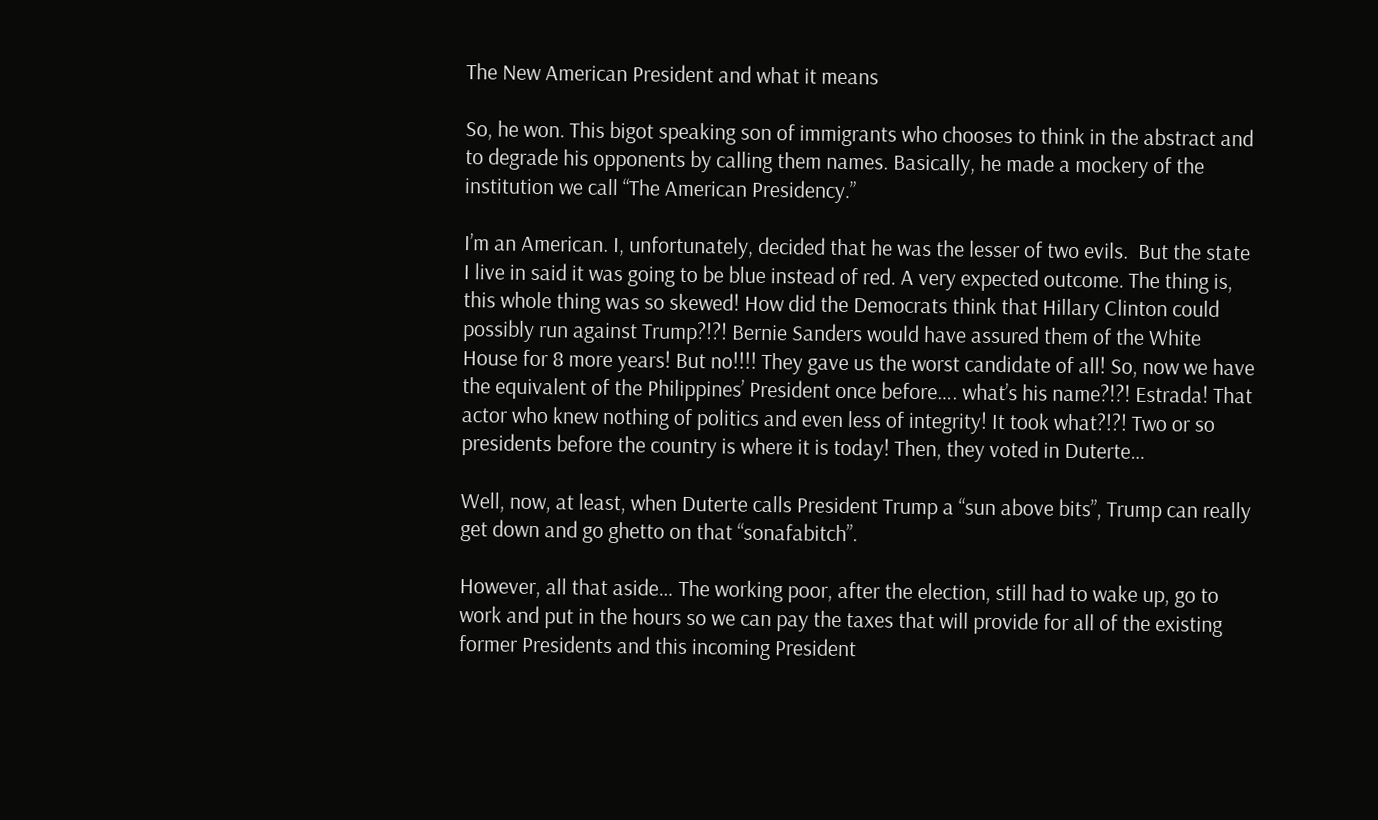The New American President and what it means

So, he won. This bigot speaking son of immigrants who chooses to think in the abstract and to degrade his opponents by calling them names. Basically, he made a mockery of the institution we call “The American Presidency.”

I’m an American. I, unfortunately, decided that he was the lesser of two evils.  But the state I live in said it was going to be blue instead of red. A very expected outcome. The thing is, this whole thing was so skewed! How did the Democrats think that Hillary Clinton could possibly run against Trump?!?! Bernie Sanders would have assured them of the White House for 8 more years! But no!!!! They gave us the worst candidate of all! So, now we have the equivalent of the Philippines’ President once before…. what’s his name?!?! Estrada! That actor who knew nothing of politics and even less of integrity! It took what?!?! Two or so presidents before the country is where it is today! Then, they voted in Duterte…

Well, now, at least, when Duterte calls President Trump a “sun above bits”, Trump can really get down and go ghetto on that “sonafabitch”.

However, all that aside… The working poor, after the election, still had to wake up, go to work and put in the hours so we can pay the taxes that will provide for all of the existing former Presidents and this incoming President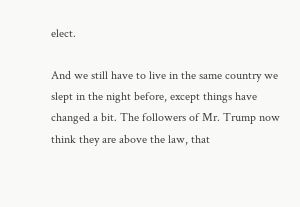elect.

And we still have to live in the same country we slept in the night before, except things have changed a bit. The followers of Mr. Trump now think they are above the law, that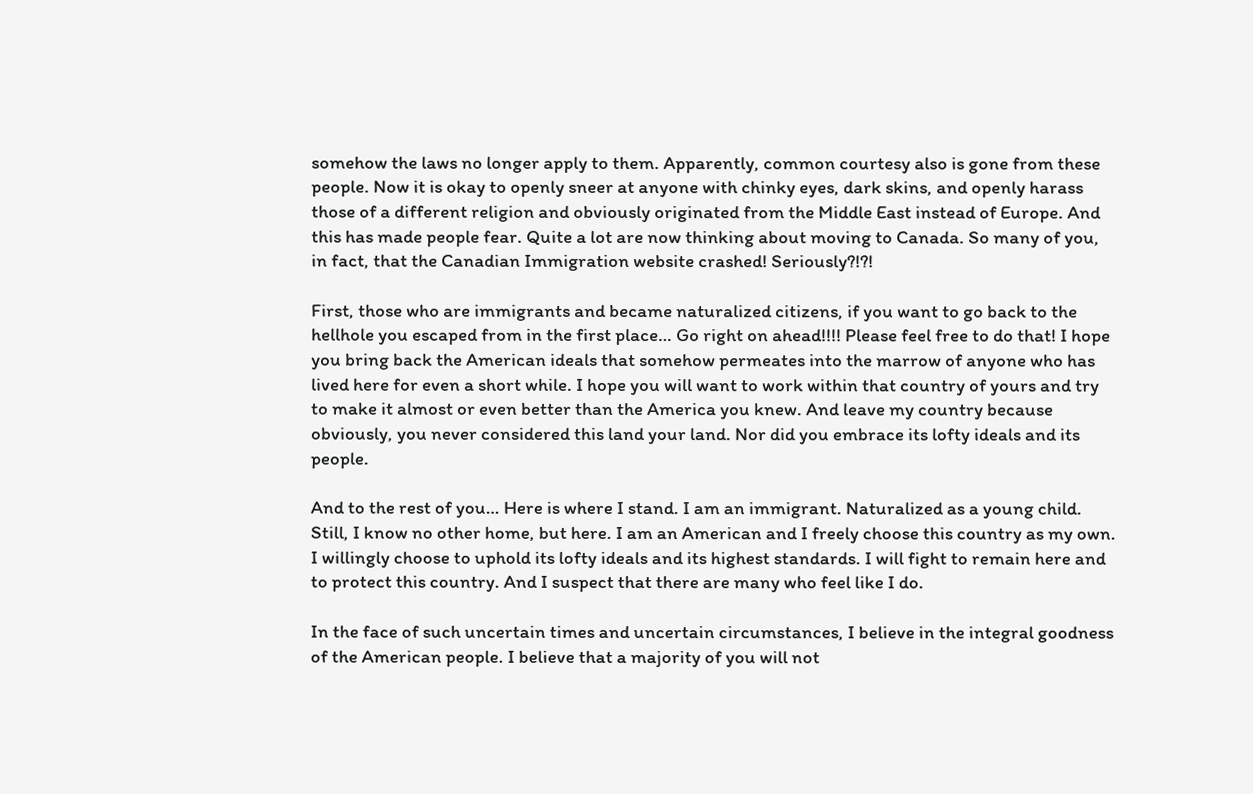somehow the laws no longer apply to them. Apparently, common courtesy also is gone from these people. Now it is okay to openly sneer at anyone with chinky eyes, dark skins, and openly harass those of a different religion and obviously originated from the Middle East instead of Europe. And this has made people fear. Quite a lot are now thinking about moving to Canada. So many of you, in fact, that the Canadian Immigration website crashed! Seriously?!?!

First, those who are immigrants and became naturalized citizens, if you want to go back to the hellhole you escaped from in the first place… Go right on ahead!!!! Please feel free to do that! I hope you bring back the American ideals that somehow permeates into the marrow of anyone who has lived here for even a short while. I hope you will want to work within that country of yours and try to make it almost or even better than the America you knew. And leave my country because obviously, you never considered this land your land. Nor did you embrace its lofty ideals and its people.

And to the rest of you… Here is where I stand. I am an immigrant. Naturalized as a young child. Still, I know no other home, but here. I am an American and I freely choose this country as my own. I willingly choose to uphold its lofty ideals and its highest standards. I will fight to remain here and to protect this country. And I suspect that there are many who feel like I do.

In the face of such uncertain times and uncertain circumstances, I believe in the integral goodness of the American people. I believe that a majority of you will not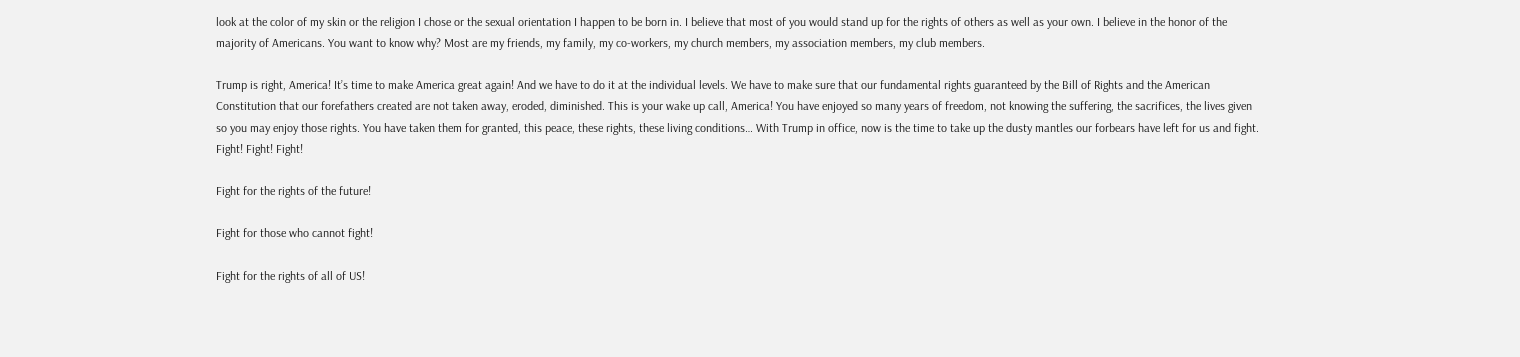look at the color of my skin or the religion I chose or the sexual orientation I happen to be born in. I believe that most of you would stand up for the rights of others as well as your own. I believe in the honor of the majority of Americans. You want to know why? Most are my friends, my family, my co-workers, my church members, my association members, my club members.

Trump is right, America! It’s time to make America great again! And we have to do it at the individual levels. We have to make sure that our fundamental rights guaranteed by the Bill of Rights and the American Constitution that our forefathers created are not taken away, eroded, diminished. This is your wake up call, America! You have enjoyed so many years of freedom, not knowing the suffering, the sacrifices, the lives given so you may enjoy those rights. You have taken them for granted, this peace, these rights, these living conditions… With Trump in office, now is the time to take up the dusty mantles our forbears have left for us and fight. Fight! Fight! Fight!

Fight for the rights of the future!

Fight for those who cannot fight!

Fight for the rights of all of US!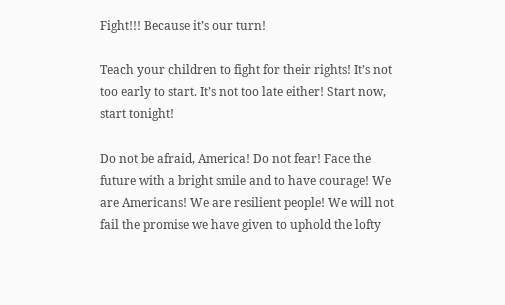Fight!!! Because it’s our turn!

Teach your children to fight for their rights! It’s not too early to start. It’s not too late either! Start now, start tonight!

Do not be afraid, America! Do not fear! Face the future with a bright smile and to have courage! We are Americans! We are resilient people! We will not fail the promise we have given to uphold the lofty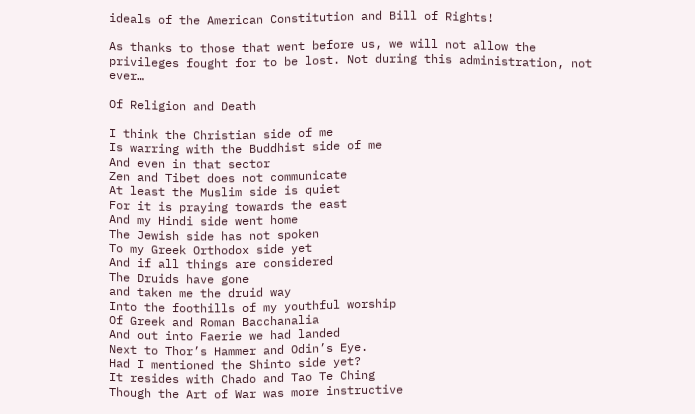ideals of the American Constitution and Bill of Rights!

As thanks to those that went before us, we will not allow the privileges fought for to be lost. Not during this administration, not ever…

Of Religion and Death

I think the Christian side of me
Is warring with the Buddhist side of me
And even in that sector
Zen and Tibet does not communicate
At least the Muslim side is quiet
For it is praying towards the east
And my Hindi side went home
The Jewish side has not spoken
To my Greek Orthodox side yet
And if all things are considered
The Druids have gone
and taken me the druid way
Into the foothills of my youthful worship
Of Greek and Roman Bacchanalia
And out into Faerie we had landed
Next to Thor’s Hammer and Odin’s Eye.
Had I mentioned the Shinto side yet?
It resides with Chado and Tao Te Ching
Though the Art of War was more instructive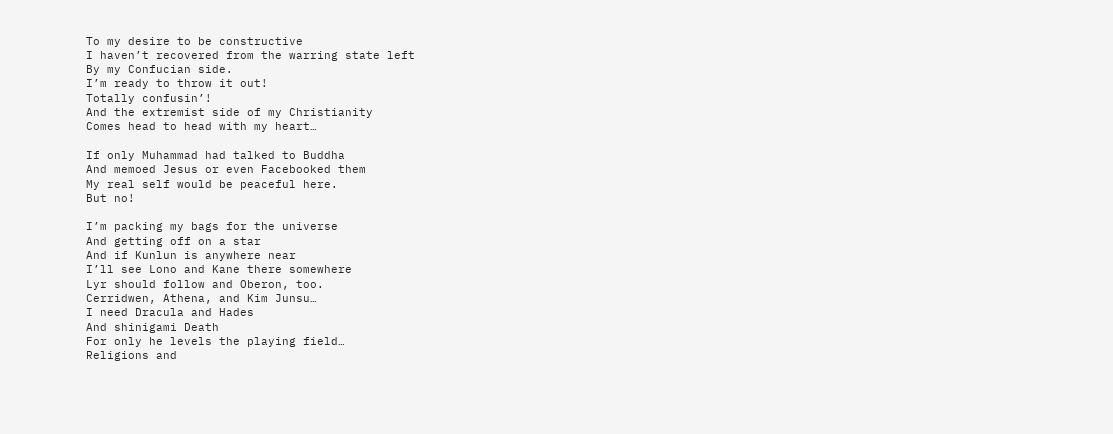To my desire to be constructive
I haven’t recovered from the warring state left
By my Confucian side.
I’m ready to throw it out!
Totally confusin’!
And the extremist side of my Christianity
Comes head to head with my heart…

If only Muhammad had talked to Buddha
And memoed Jesus or even Facebooked them
My real self would be peaceful here.
But no!

I’m packing my bags for the universe
And getting off on a star
And if Kunlun is anywhere near
I’ll see Lono and Kane there somewhere
Lyr should follow and Oberon, too.
Cerridwen, Athena, and Kim Junsu…
I need Dracula and Hades
And shinigami Death
For only he levels the playing field…
Religions and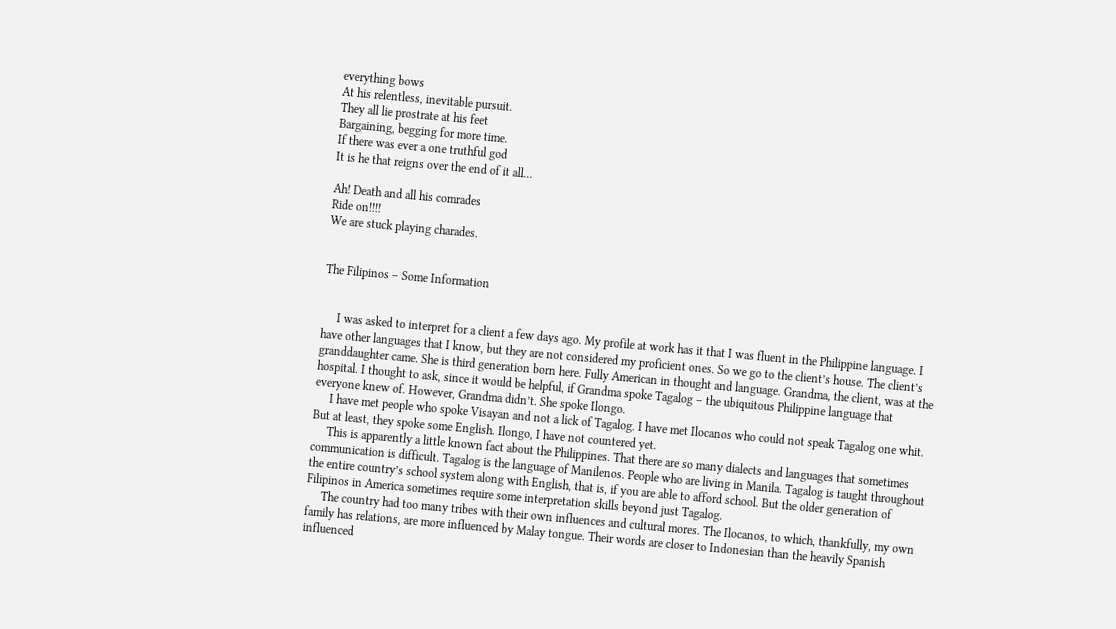everything bows
At his relentless, inevitable pursuit.
They all lie prostrate at his feet
Bargaining, begging for more time.
If there was ever a one truthful god
It is he that reigns over the end of it all…

Ah! Death and all his comrades
Ride on!!!!
We are stuck playing charades.


The Filipinos – Some Information


     I was asked to interpret for a client a few days ago. My profile at work has it that I was fluent in the Philippine language. I have other languages that I know, but they are not considered my proficient ones. So we go to the client’s house. The client’s granddaughter came. She is third generation born here. Fully American in thought and language. Grandma, the client, was at the hospital. I thought to ask, since it would be helpful, if Grandma spoke Tagalog – the ubiquitous Philippine language that everyone knew of. However, Grandma didn’t. She spoke Ilongo.
     I have met people who spoke Visayan and not a lick of Tagalog. I have met Ilocanos who could not speak Tagalog one whit. But at least, they spoke some English. Ilongo, I have not countered yet.
     This is apparently a little known fact about the Philippines. That there are so many dialects and languages that sometimes communication is difficult. Tagalog is the language of Manilenos. People who are living in Manila. Tagalog is taught throughout the entire country’s school system along with English, that is, if you are able to afford school. But the older generation of Filipinos in America sometimes require some interpretation skills beyond just Tagalog.
     The country had too many tribes with their own influences and cultural mores. The Ilocanos, to which, thankfully, my own family has relations, are more influenced by Malay tongue. Their words are closer to Indonesian than the heavily Spanish influenced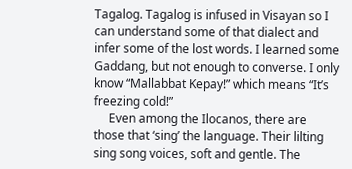Tagalog. Tagalog is infused in Visayan so I can understand some of that dialect and infer some of the lost words. I learned some Gaddang, but not enough to converse. I only know “Mallabbat Kepay!” which means “It’s freezing cold!”
     Even among the Ilocanos, there are those that ‘sing’ the language. Their lilting sing song voices, soft and gentle. The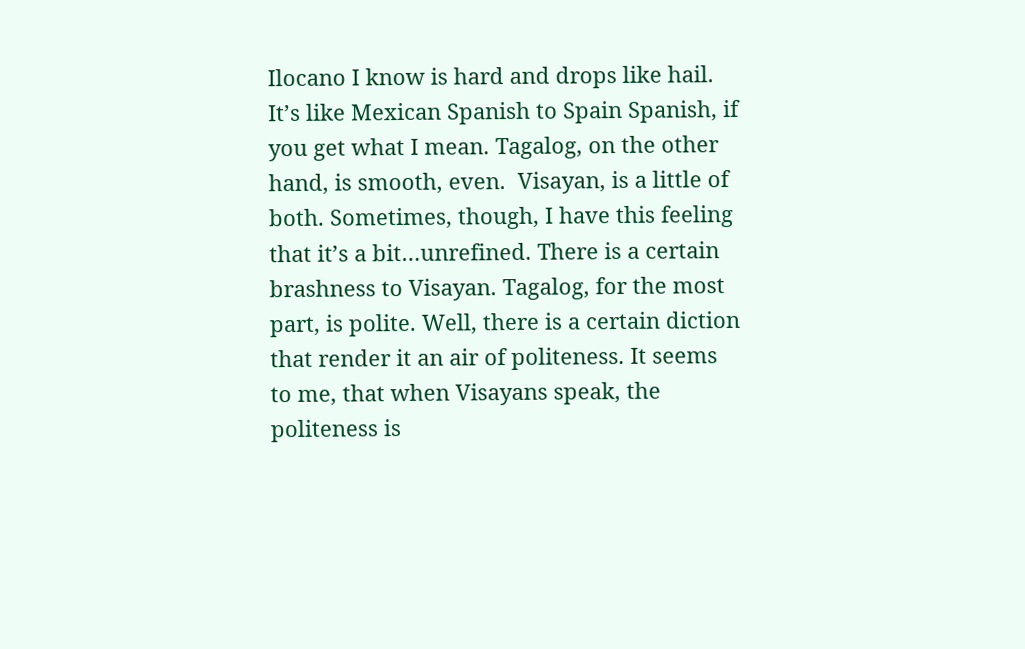Ilocano I know is hard and drops like hail. It’s like Mexican Spanish to Spain Spanish, if you get what I mean. Tagalog, on the other hand, is smooth, even.  Visayan, is a little of both. Sometimes, though, I have this feeling that it’s a bit…unrefined. There is a certain brashness to Visayan. Tagalog, for the most part, is polite. Well, there is a certain diction that render it an air of politeness. It seems to me, that when Visayans speak, the politeness is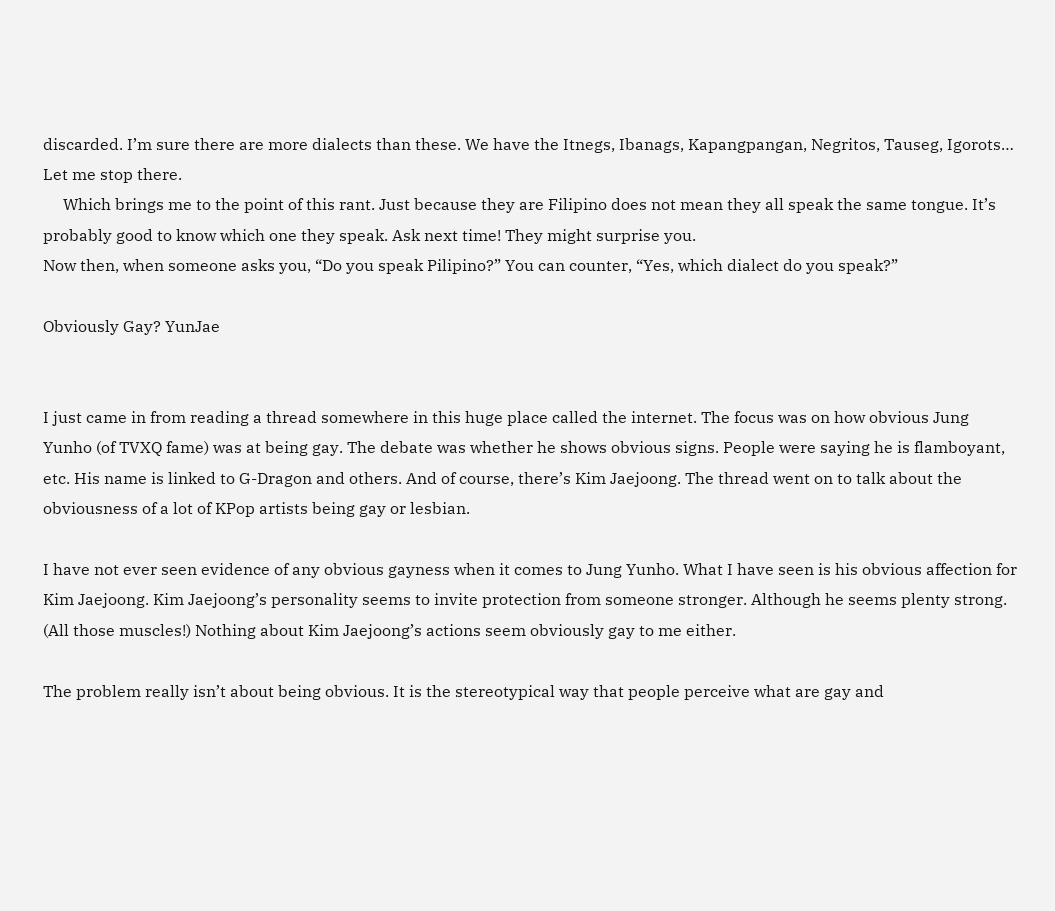discarded. I’m sure there are more dialects than these. We have the Itnegs, Ibanags, Kapangpangan, Negritos, Tauseg, Igorots… Let me stop there.
     Which brings me to the point of this rant. Just because they are Filipino does not mean they all speak the same tongue. It’s probably good to know which one they speak. Ask next time! They might surprise you.
Now then, when someone asks you, “Do you speak Pilipino?” You can counter, “Yes, which dialect do you speak?”

Obviously Gay? YunJae


I just came in from reading a thread somewhere in this huge place called the internet. The focus was on how obvious Jung Yunho (of TVXQ fame) was at being gay. The debate was whether he shows obvious signs. People were saying he is flamboyant, etc. His name is linked to G-Dragon and others. And of course, there’s Kim Jaejoong. The thread went on to talk about the obviousness of a lot of KPop artists being gay or lesbian.

I have not ever seen evidence of any obvious gayness when it comes to Jung Yunho. What I have seen is his obvious affection for Kim Jaejoong. Kim Jaejoong’s personality seems to invite protection from someone stronger. Although he seems plenty strong. (All those muscles!) Nothing about Kim Jaejoong’s actions seem obviously gay to me either.

The problem really isn’t about being obvious. It is the stereotypical way that people perceive what are gay and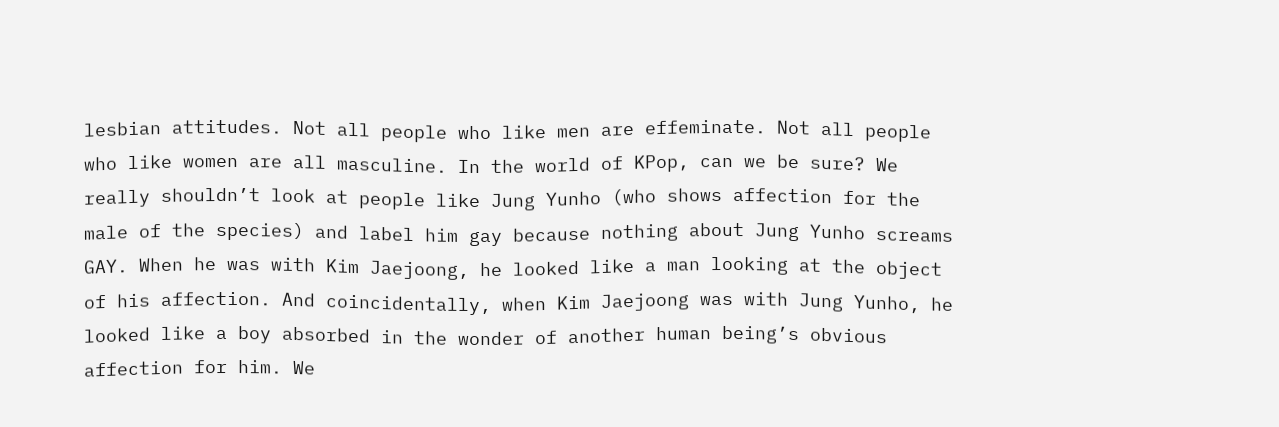lesbian attitudes. Not all people who like men are effeminate. Not all people who like women are all masculine. In the world of KPop, can we be sure? We really shouldn’t look at people like Jung Yunho (who shows affection for the male of the species) and label him gay because nothing about Jung Yunho screams GAY. When he was with Kim Jaejoong, he looked like a man looking at the object of his affection. And coincidentally, when Kim Jaejoong was with Jung Yunho, he looked like a boy absorbed in the wonder of another human being’s obvious affection for him. We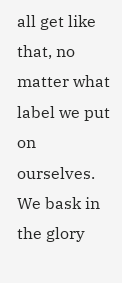all get like that, no matter what label we put on ourselves. We bask in the glory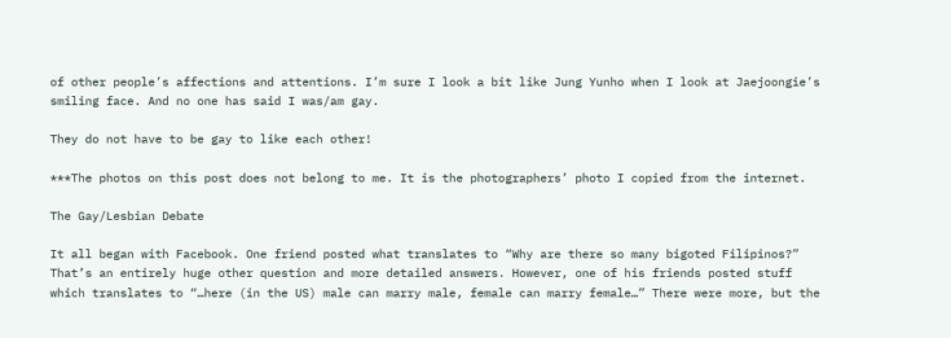of other people’s affections and attentions. I’m sure I look a bit like Jung Yunho when I look at Jaejoongie’s smiling face. And no one has said I was/am gay.

They do not have to be gay to like each other!

***The photos on this post does not belong to me. It is the photographers’ photo I copied from the internet.

The Gay/Lesbian Debate

It all began with Facebook. One friend posted what translates to “Why are there so many bigoted Filipinos?” That’s an entirely huge other question and more detailed answers. However, one of his friends posted stuff which translates to “…here (in the US) male can marry male, female can marry female…” There were more, but the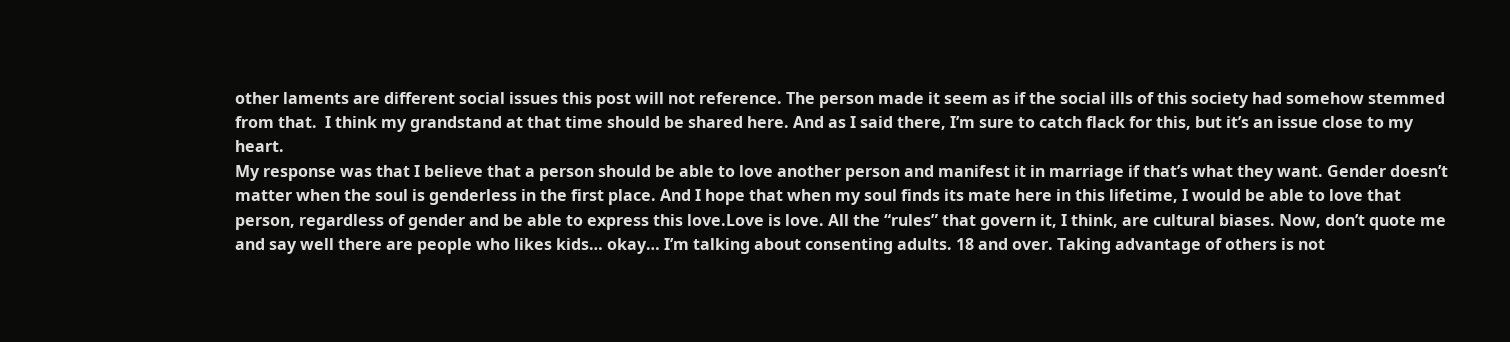other laments are different social issues this post will not reference. The person made it seem as if the social ills of this society had somehow stemmed from that.  I think my grandstand at that time should be shared here. And as I said there, I’m sure to catch flack for this, but it’s an issue close to my heart.
My response was that I believe that a person should be able to love another person and manifest it in marriage if that’s what they want. Gender doesn’t matter when the soul is genderless in the first place. And I hope that when my soul finds its mate here in this lifetime, I would be able to love that person, regardless of gender and be able to express this love.Love is love. All the “rules” that govern it, I think, are cultural biases. Now, don’t quote me and say well there are people who likes kids… okay… I’m talking about consenting adults. 18 and over. Taking advantage of others is not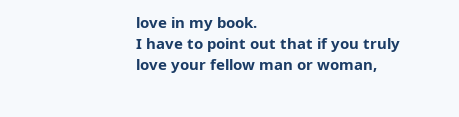love in my book.
I have to point out that if you truly love your fellow man or woman,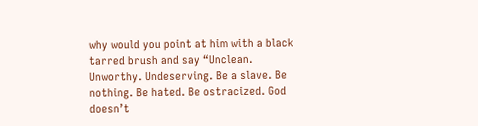why would you point at him with a black tarred brush and say “Unclean. Unworthy. Undeserving. Be a slave. Be nothing. Be hated. Be ostracized. God doesn’t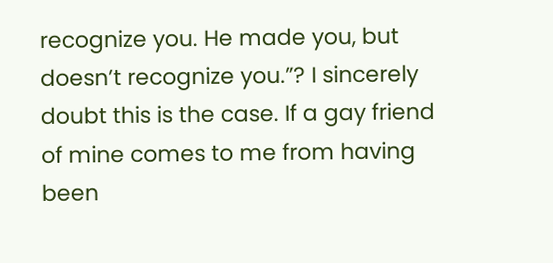recognize you. He made you, but doesn’t recognize you.”? I sincerely doubt this is the case. If a gay friend of mine comes to me from having been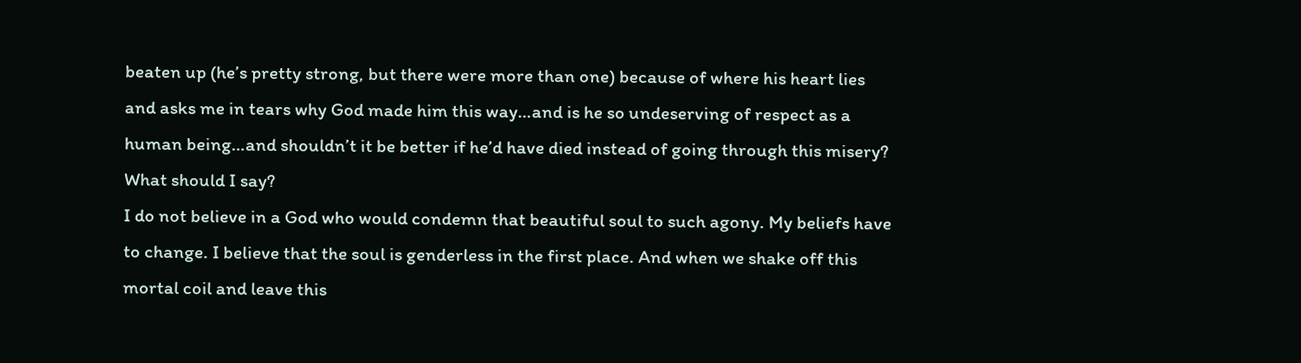beaten up (he’s pretty strong, but there were more than one) because of where his heart lies and asks me in tears why God made him this way…and is he so undeserving of respect as a human being…and shouldn’t it be better if he’d have died instead of going through this misery? What should I say?
I do not believe in a God who would condemn that beautiful soul to such agony. My beliefs have to change. I believe that the soul is genderless in the first place. And when we shake off this mortal coil and leave this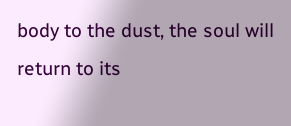body to the dust, the soul will return to its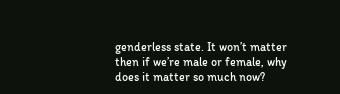genderless state. It won’t matter then if we’re male or female, why does it matter so much now?